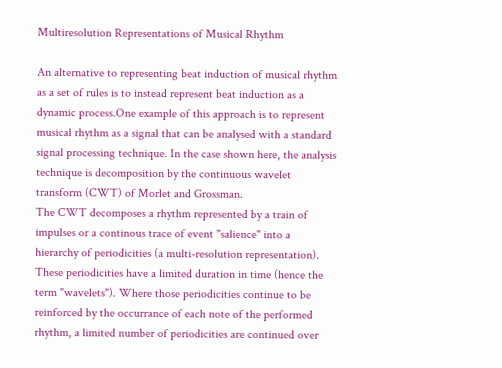Multiresolution Representations of Musical Rhythm

An alternative to representing beat induction of musical rhythm as a set of rules is to instead represent beat induction as a dynamic process.One example of this approach is to represent musical rhythm as a signal that can be analysed with a standard signal processing technique. In the case shown here, the analysis technique is decomposition by the continuous wavelet transform (CWT) of Morlet and Grossman.
The CWT decomposes a rhythm represented by a train of impulses or a continous trace of event "salience" into a hierarchy of periodicities (a multi-resolution representation). These periodicities have a limited duration in time (hence the term "wavelets"). Where those periodicities continue to be reinforced by the occurrance of each note of the performed rhythm, a limited number of periodicities are continued over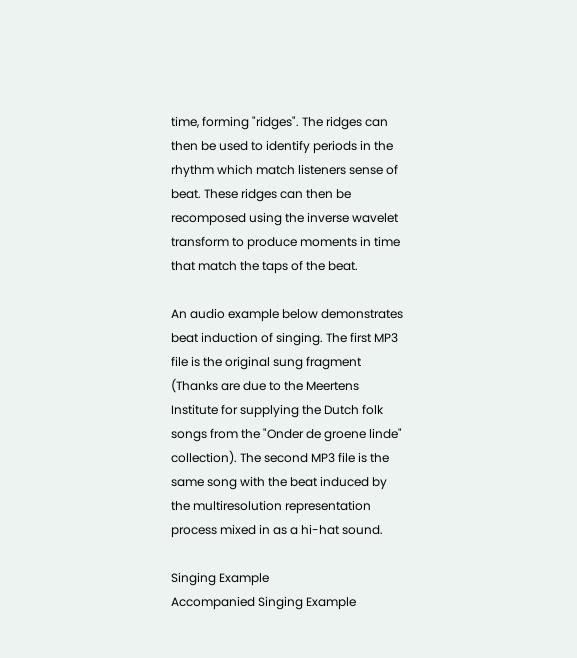time, forming "ridges". The ridges can then be used to identify periods in the rhythm which match listeners sense of beat. These ridges can then be recomposed using the inverse wavelet transform to produce moments in time that match the taps of the beat.

An audio example below demonstrates beat induction of singing. The first MP3 file is the original sung fragment (Thanks are due to the Meertens Institute for supplying the Dutch folk songs from the "Onder de groene linde" collection). The second MP3 file is the same song with the beat induced by the multiresolution representation process mixed in as a hi-hat sound.

Singing Example
Accompanied Singing Example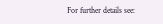For further details see: